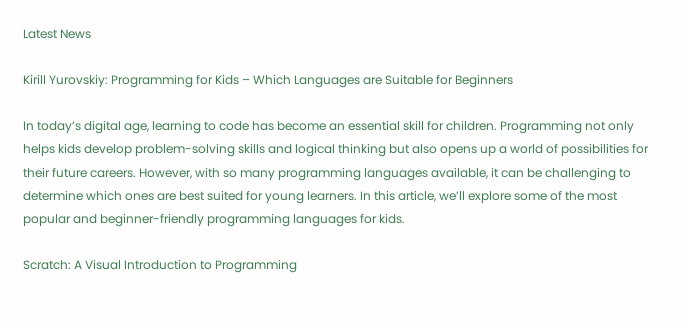Latest News

Kirill Yurovskiy: Programming for Kids – Which Languages are Suitable for Beginners

In today’s digital age, learning to code has become an essential skill for children. Programming not only helps kids develop problem-solving skills and logical thinking but also opens up a world of possibilities for their future careers. However, with so many programming languages available, it can be challenging to determine which ones are best suited for young learners. In this article, we’ll explore some of the most popular and beginner-friendly programming languages for kids.

Scratch: A Visual Introduction to Programming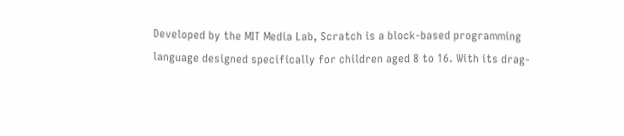Developed by the MIT Media Lab, Scratch is a block-based programming language designed specifically for children aged 8 to 16. With its drag-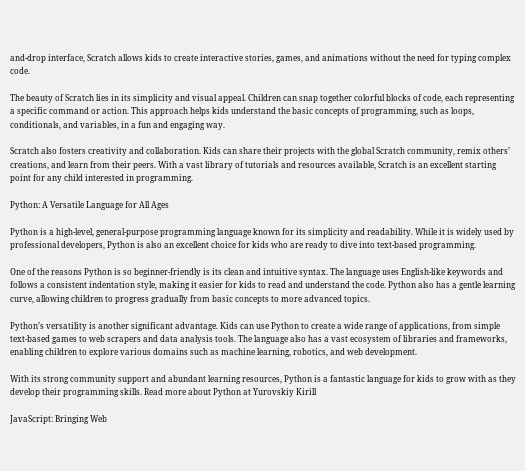and-drop interface, Scratch allows kids to create interactive stories, games, and animations without the need for typing complex code.

The beauty of Scratch lies in its simplicity and visual appeal. Children can snap together colorful blocks of code, each representing a specific command or action. This approach helps kids understand the basic concepts of programming, such as loops, conditionals, and variables, in a fun and engaging way.

Scratch also fosters creativity and collaboration. Kids can share their projects with the global Scratch community, remix others’ creations, and learn from their peers. With a vast library of tutorials and resources available, Scratch is an excellent starting point for any child interested in programming.

Python: A Versatile Language for All Ages

Python is a high-level, general-purpose programming language known for its simplicity and readability. While it is widely used by professional developers, Python is also an excellent choice for kids who are ready to dive into text-based programming.

One of the reasons Python is so beginner-friendly is its clean and intuitive syntax. The language uses English-like keywords and follows a consistent indentation style, making it easier for kids to read and understand the code. Python also has a gentle learning curve, allowing children to progress gradually from basic concepts to more advanced topics.

Python’s versatility is another significant advantage. Kids can use Python to create a wide range of applications, from simple text-based games to web scrapers and data analysis tools. The language also has a vast ecosystem of libraries and frameworks, enabling children to explore various domains such as machine learning, robotics, and web development.

With its strong community support and abundant learning resources, Python is a fantastic language for kids to grow with as they develop their programming skills. Read more about Python at Yurovskiy Kirill

JavaScript: Bringing Web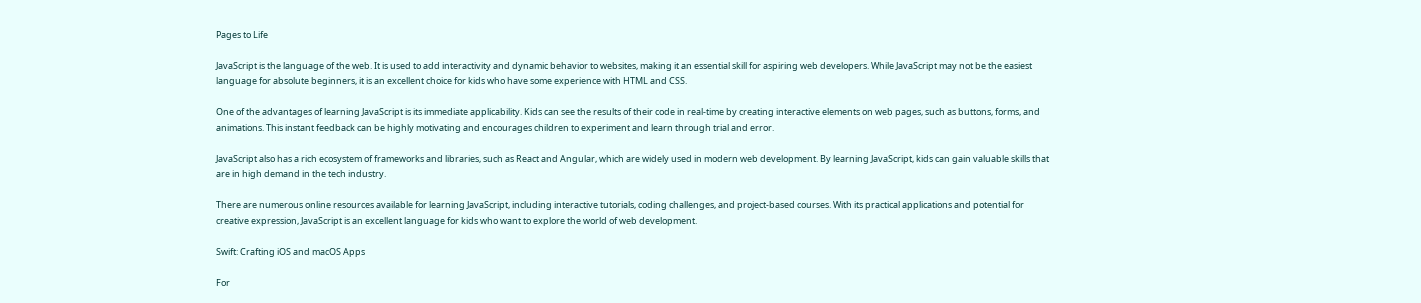Pages to Life

JavaScript is the language of the web. It is used to add interactivity and dynamic behavior to websites, making it an essential skill for aspiring web developers. While JavaScript may not be the easiest language for absolute beginners, it is an excellent choice for kids who have some experience with HTML and CSS.

One of the advantages of learning JavaScript is its immediate applicability. Kids can see the results of their code in real-time by creating interactive elements on web pages, such as buttons, forms, and animations. This instant feedback can be highly motivating and encourages children to experiment and learn through trial and error.

JavaScript also has a rich ecosystem of frameworks and libraries, such as React and Angular, which are widely used in modern web development. By learning JavaScript, kids can gain valuable skills that are in high demand in the tech industry.

There are numerous online resources available for learning JavaScript, including interactive tutorials, coding challenges, and project-based courses. With its practical applications and potential for creative expression, JavaScript is an excellent language for kids who want to explore the world of web development.

Swift: Crafting iOS and macOS Apps

For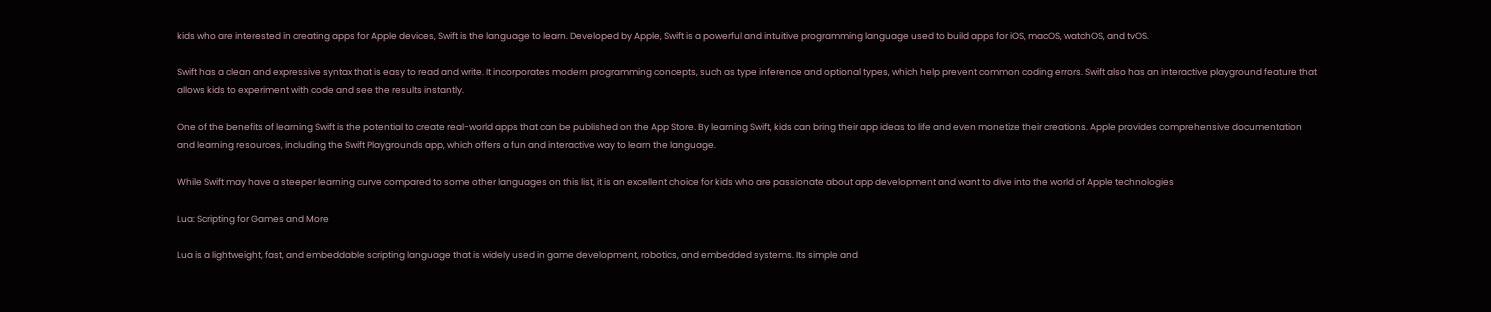kids who are interested in creating apps for Apple devices, Swift is the language to learn. Developed by Apple, Swift is a powerful and intuitive programming language used to build apps for iOS, macOS, watchOS, and tvOS.

Swift has a clean and expressive syntax that is easy to read and write. It incorporates modern programming concepts, such as type inference and optional types, which help prevent common coding errors. Swift also has an interactive playground feature that allows kids to experiment with code and see the results instantly.

One of the benefits of learning Swift is the potential to create real-world apps that can be published on the App Store. By learning Swift, kids can bring their app ideas to life and even monetize their creations. Apple provides comprehensive documentation and learning resources, including the Swift Playgrounds app, which offers a fun and interactive way to learn the language.

While Swift may have a steeper learning curve compared to some other languages on this list, it is an excellent choice for kids who are passionate about app development and want to dive into the world of Apple technologies

Lua: Scripting for Games and More

Lua is a lightweight, fast, and embeddable scripting language that is widely used in game development, robotics, and embedded systems. Its simple and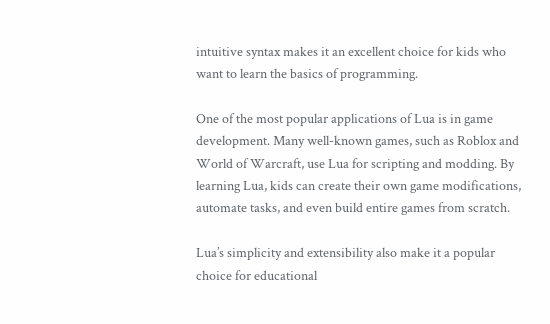intuitive syntax makes it an excellent choice for kids who want to learn the basics of programming.

One of the most popular applications of Lua is in game development. Many well-known games, such as Roblox and World of Warcraft, use Lua for scripting and modding. By learning Lua, kids can create their own game modifications, automate tasks, and even build entire games from scratch.

Lua’s simplicity and extensibility also make it a popular choice for educational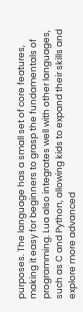purposes. The language has a small set of core features, making it easy for beginners to grasp the fundamentals of programming. Lua also integrates well with other languages, such as C and Python, allowing kids to expand their skills and explore more advanced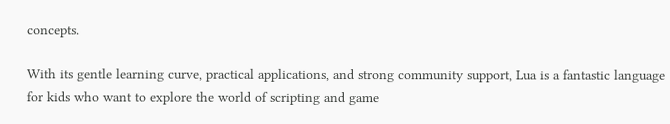concepts.

With its gentle learning curve, practical applications, and strong community support, Lua is a fantastic language for kids who want to explore the world of scripting and game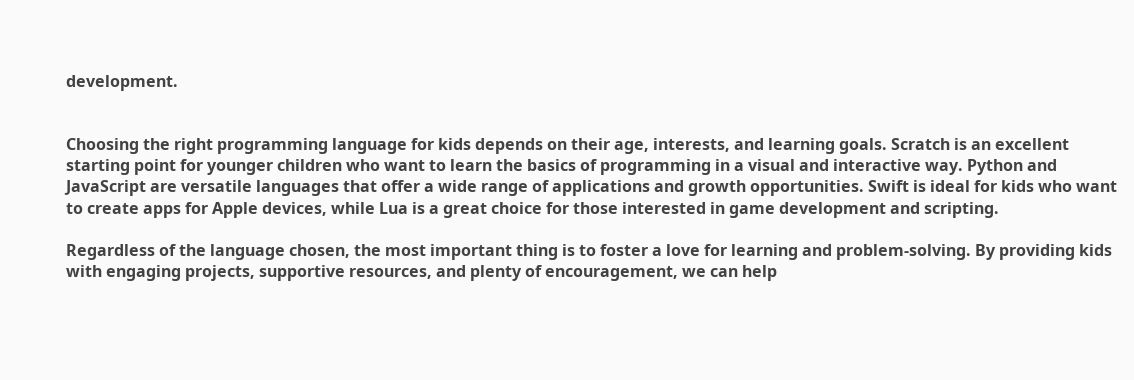development.


Choosing the right programming language for kids depends on their age, interests, and learning goals. Scratch is an excellent starting point for younger children who want to learn the basics of programming in a visual and interactive way. Python and JavaScript are versatile languages that offer a wide range of applications and growth opportunities. Swift is ideal for kids who want to create apps for Apple devices, while Lua is a great choice for those interested in game development and scripting.

Regardless of the language chosen, the most important thing is to foster a love for learning and problem-solving. By providing kids with engaging projects, supportive resources, and plenty of encouragement, we can help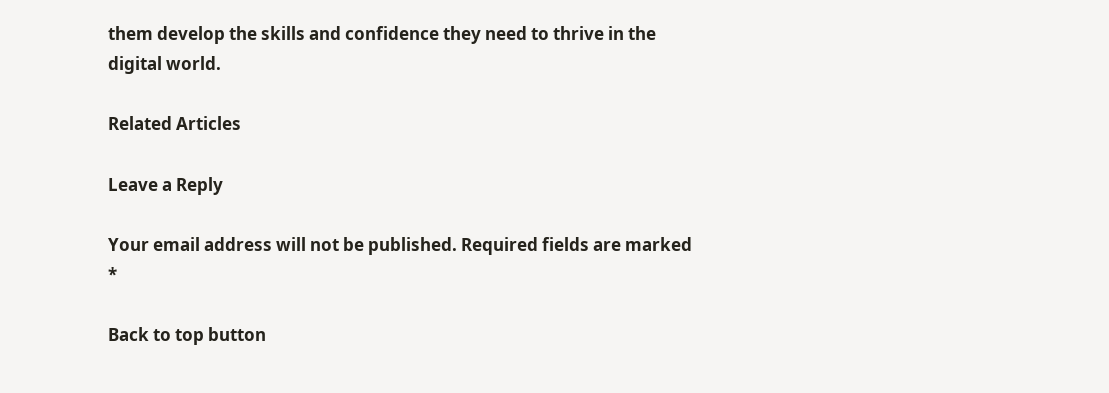them develop the skills and confidence they need to thrive in the digital world.

Related Articles

Leave a Reply

Your email address will not be published. Required fields are marked *

Back to top button